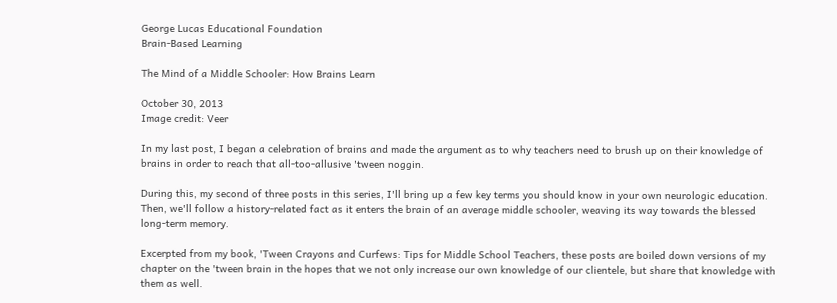George Lucas Educational Foundation
Brain-Based Learning

The Mind of a Middle Schooler: How Brains Learn

October 30, 2013
Image credit: Veer

In my last post, I began a celebration of brains and made the argument as to why teachers need to brush up on their knowledge of brains in order to reach that all-too-allusive 'tween noggin.

During this, my second of three posts in this series, I'll bring up a few key terms you should know in your own neurologic education. Then, we'll follow a history-related fact as it enters the brain of an average middle schooler, weaving its way towards the blessed long-term memory.

Excerpted from my book, 'Tween Crayons and Curfews: Tips for Middle School Teachers, these posts are boiled down versions of my chapter on the 'tween brain in the hopes that we not only increase our own knowledge of our clientele, but share that knowledge with them as well.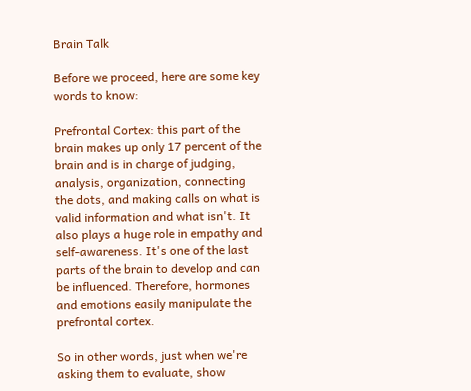Brain Talk

Before we proceed, here are some key words to know:

Prefrontal Cortex: this part of the brain makes up only 17 percent of the brain and is in charge of judging, analysis, organization, connecting the dots, and making calls on what is valid information and what isn't. It also plays a huge role in empathy and self-awareness. It's one of the last parts of the brain to develop and can be influenced. Therefore, hormones and emotions easily manipulate the prefrontal cortex.

So in other words, just when we're asking them to evaluate, show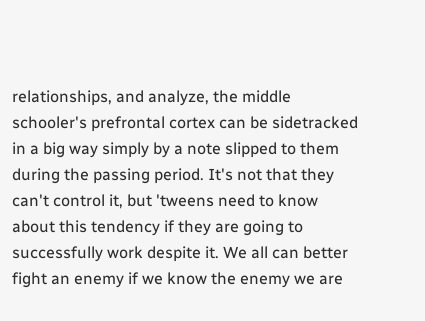relationships, and analyze, the middle schooler's prefrontal cortex can be sidetracked in a big way simply by a note slipped to them during the passing period. It's not that they can't control it, but 'tweens need to know about this tendency if they are going to successfully work despite it. We all can better fight an enemy if we know the enemy we are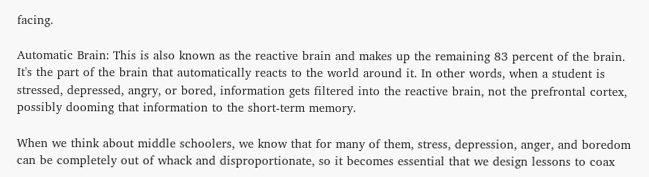facing.

Automatic Brain: This is also known as the reactive brain and makes up the remaining 83 percent of the brain. It's the part of the brain that automatically reacts to the world around it. In other words, when a student is stressed, depressed, angry, or bored, information gets filtered into the reactive brain, not the prefrontal cortex, possibly dooming that information to the short-term memory.

When we think about middle schoolers, we know that for many of them, stress, depression, anger, and boredom can be completely out of whack and disproportionate, so it becomes essential that we design lessons to coax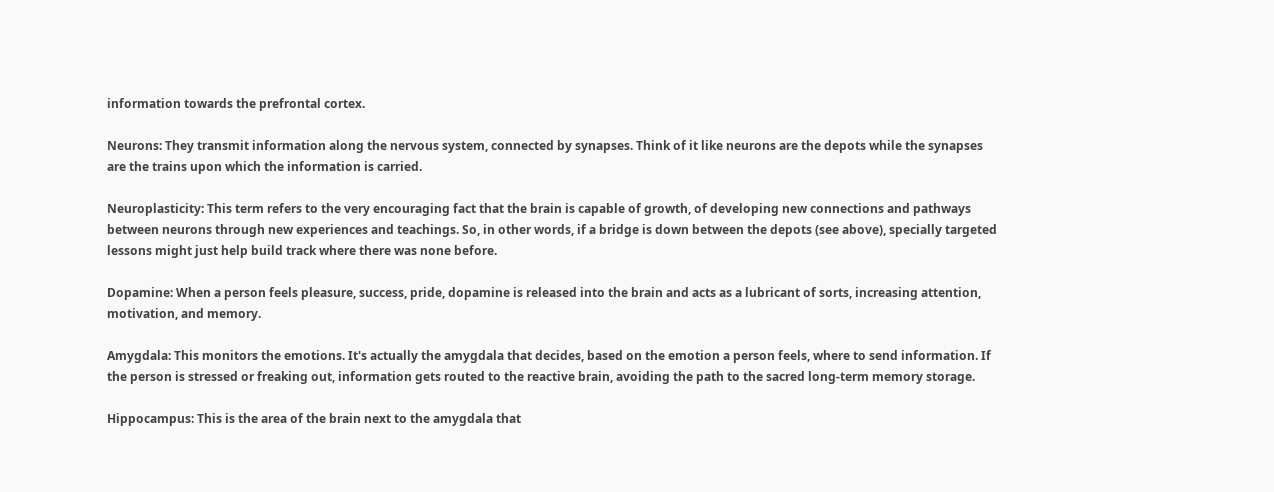information towards the prefrontal cortex.

Neurons: They transmit information along the nervous system, connected by synapses. Think of it like neurons are the depots while the synapses are the trains upon which the information is carried.

Neuroplasticity: This term refers to the very encouraging fact that the brain is capable of growth, of developing new connections and pathways between neurons through new experiences and teachings. So, in other words, if a bridge is down between the depots (see above), specially targeted lessons might just help build track where there was none before.

Dopamine: When a person feels pleasure, success, pride, dopamine is released into the brain and acts as a lubricant of sorts, increasing attention, motivation, and memory.

Amygdala: This monitors the emotions. It's actually the amygdala that decides, based on the emotion a person feels, where to send information. If the person is stressed or freaking out, information gets routed to the reactive brain, avoiding the path to the sacred long-term memory storage.

Hippocampus: This is the area of the brain next to the amygdala that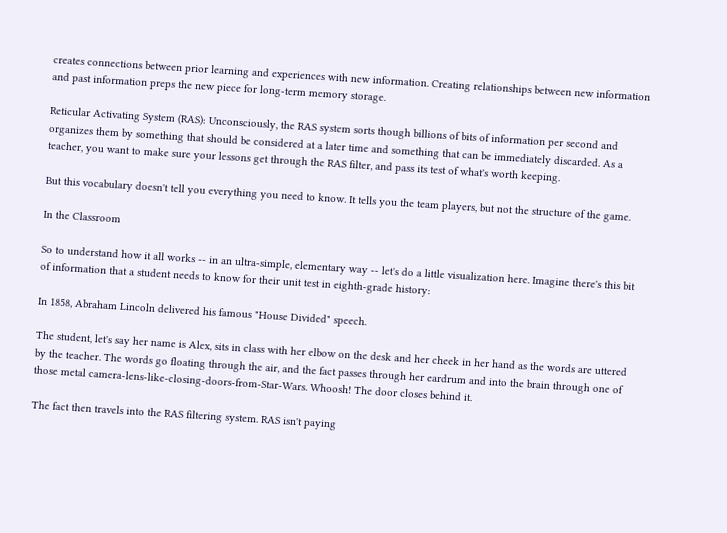creates connections between prior learning and experiences with new information. Creating relationships between new information and past information preps the new piece for long-term memory storage.

Reticular Activating System (RAS): Unconsciously, the RAS system sorts though billions of bits of information per second and organizes them by something that should be considered at a later time and something that can be immediately discarded. As a teacher, you want to make sure your lessons get through the RAS filter, and pass its test of what's worth keeping.

But this vocabulary doesn't tell you everything you need to know. It tells you the team players, but not the structure of the game.

In the Classroom

So to understand how it all works -- in an ultra-simple, elementary way -- let's do a little visualization here. Imagine there's this bit of information that a student needs to know for their unit test in eighth-grade history:

In 1858, Abraham Lincoln delivered his famous "House Divided" speech.

The student, let's say her name is Alex, sits in class with her elbow on the desk and her cheek in her hand as the words are uttered by the teacher. The words go floating through the air, and the fact passes through her eardrum and into the brain through one of those metal camera-lens-like-closing-doors-from-Star-Wars. Whoosh! The door closes behind it.

The fact then travels into the RAS filtering system. RAS isn't paying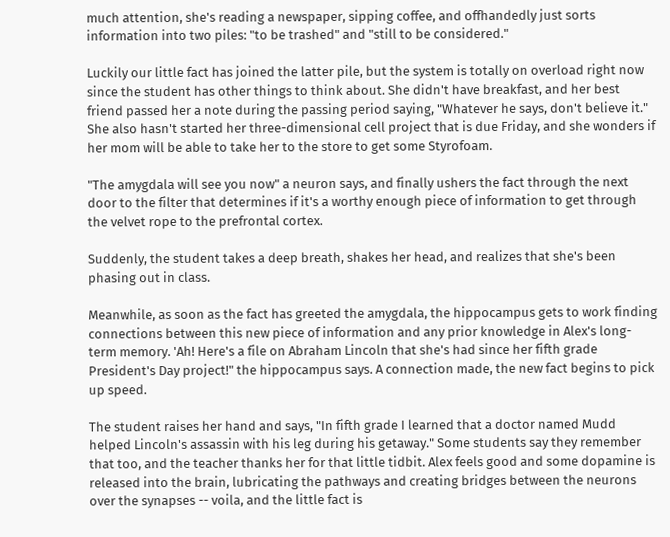much attention, she's reading a newspaper, sipping coffee, and offhandedly just sorts information into two piles: "to be trashed" and "still to be considered."

Luckily our little fact has joined the latter pile, but the system is totally on overload right now since the student has other things to think about. She didn't have breakfast, and her best friend passed her a note during the passing period saying, "Whatever he says, don't believe it." She also hasn't started her three-dimensional cell project that is due Friday, and she wonders if her mom will be able to take her to the store to get some Styrofoam.

"The amygdala will see you now" a neuron says, and finally ushers the fact through the next door to the filter that determines if it's a worthy enough piece of information to get through the velvet rope to the prefrontal cortex.

Suddenly, the student takes a deep breath, shakes her head, and realizes that she's been phasing out in class.

Meanwhile, as soon as the fact has greeted the amygdala, the hippocampus gets to work finding connections between this new piece of information and any prior knowledge in Alex's long-term memory. 'Ah! Here's a file on Abraham Lincoln that she's had since her fifth grade President's Day project!" the hippocampus says. A connection made, the new fact begins to pick up speed.

The student raises her hand and says, "In fifth grade I learned that a doctor named Mudd helped Lincoln's assassin with his leg during his getaway." Some students say they remember that too, and the teacher thanks her for that little tidbit. Alex feels good and some dopamine is released into the brain, lubricating the pathways and creating bridges between the neurons over the synapses -- voila, and the little fact is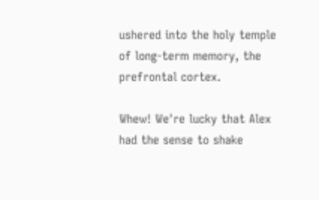ushered into the holy temple of long-term memory, the prefrontal cortex.

Whew! We're lucky that Alex had the sense to shake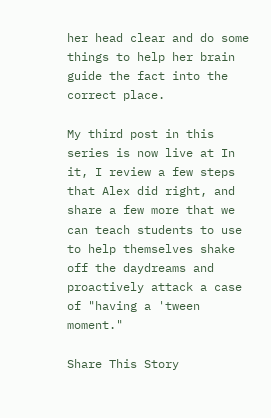her head clear and do some things to help her brain guide the fact into the correct place.

My third post in this series is now live at In it, I review a few steps that Alex did right, and share a few more that we can teach students to use to help themselves shake off the daydreams and proactively attack a case of "having a 'tween moment."

Share This Story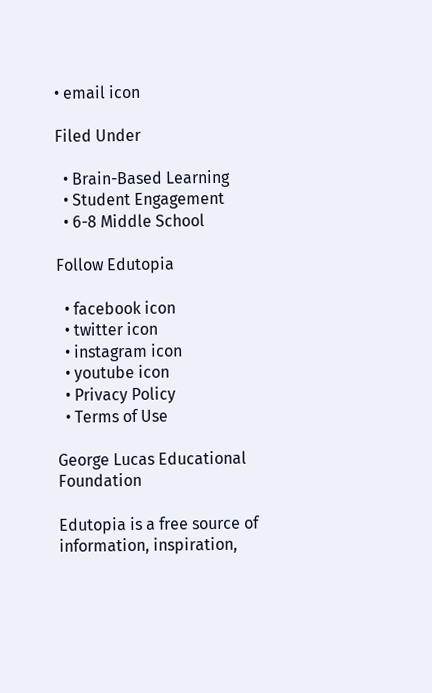• email icon

Filed Under

  • Brain-Based Learning
  • Student Engagement
  • 6-8 Middle School

Follow Edutopia

  • facebook icon
  • twitter icon
  • instagram icon
  • youtube icon
  • Privacy Policy
  • Terms of Use

George Lucas Educational Foundation

Edutopia is a free source of information, inspiration,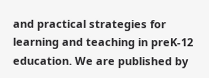and practical strategies for learning and teaching in preK-12 education. We are published by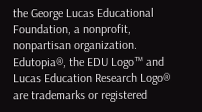the George Lucas Educational Foundation, a nonprofit, nonpartisan organization.
Edutopia®, the EDU Logo™ and Lucas Education Research Logo® are trademarks or registered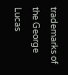trademarks of the George Lucas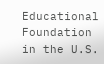Educational Foundation in the U.S.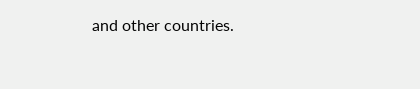and other countries.